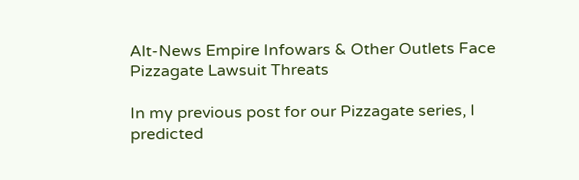Alt-News Empire Infowars & Other Outlets Face Pizzagate Lawsuit Threats

In my previous post for our Pizzagate series, I predicted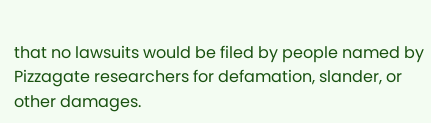that no lawsuits would be filed by people named by Pizzagate researchers for defamation, slander, or other damages.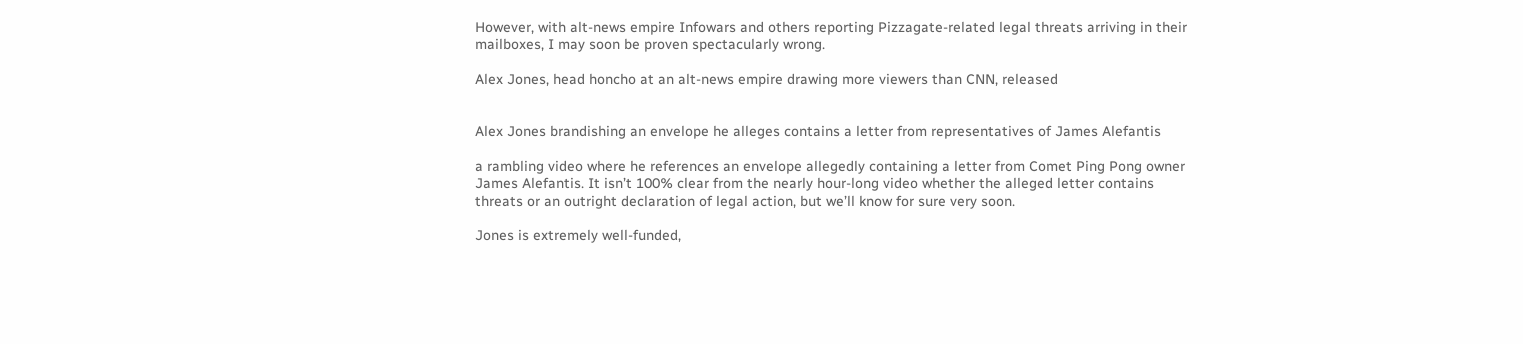However, with alt-news empire Infowars and others reporting Pizzagate-related legal threats arriving in their mailboxes, I may soon be proven spectacularly wrong.

Alex Jones, head honcho at an alt-news empire drawing more viewers than CNN, released


Alex Jones brandishing an envelope he alleges contains a letter from representatives of James Alefantis

a rambling video where he references an envelope allegedly containing a letter from Comet Ping Pong owner James Alefantis. It isn’t 100% clear from the nearly hour-long video whether the alleged letter contains threats or an outright declaration of legal action, but we’ll know for sure very soon.

Jones is extremely well-funded,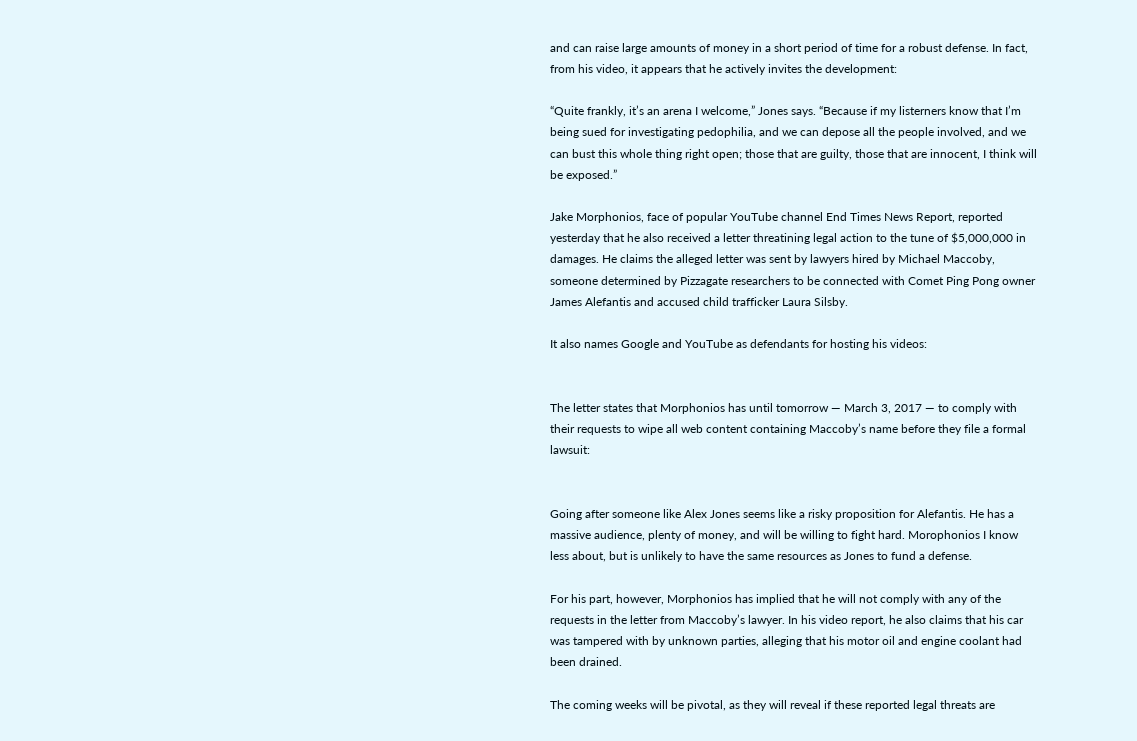and can raise large amounts of money in a short period of time for a robust defense. In fact, from his video, it appears that he actively invites the development:

“Quite frankly, it’s an arena I welcome,” Jones says. “Because if my listerners know that I’m being sued for investigating pedophilia, and we can depose all the people involved, and we can bust this whole thing right open; those that are guilty, those that are innocent, I think will be exposed.”

Jake Morphonios, face of popular YouTube channel End Times News Report, reported yesterday that he also received a letter threatining legal action to the tune of $5,000,000 in damages. He claims the alleged letter was sent by lawyers hired by Michael Maccoby, someone determined by Pizzagate researchers to be connected with Comet Ping Pong owner James Alefantis and accused child trafficker Laura Silsby.

It also names Google and YouTube as defendants for hosting his videos:


The letter states that Morphonios has until tomorrow — March 3, 2017 — to comply with their requests to wipe all web content containing Maccoby’s name before they file a formal lawsuit:


Going after someone like Alex Jones seems like a risky proposition for Alefantis. He has a massive audience, plenty of money, and will be willing to fight hard. Morophonios I know less about, but is unlikely to have the same resources as Jones to fund a defense.

For his part, however, Morphonios has implied that he will not comply with any of the requests in the letter from Maccoby’s lawyer. In his video report, he also claims that his car was tampered with by unknown parties, alleging that his motor oil and engine coolant had been drained.

The coming weeks will be pivotal, as they will reveal if these reported legal threats are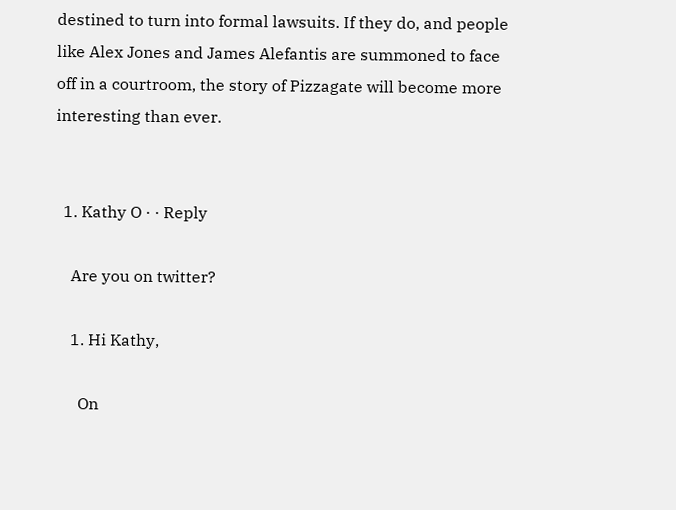destined to turn into formal lawsuits. If they do, and people like Alex Jones and James Alefantis are summoned to face off in a courtroom, the story of Pizzagate will become more interesting than ever.


  1. Kathy O · · Reply

    Are you on twitter?

    1. Hi Kathy,

      On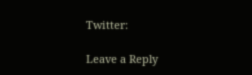Twitter:

Leave a Reply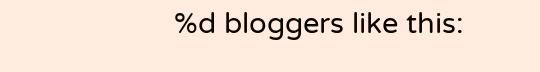%d bloggers like this: